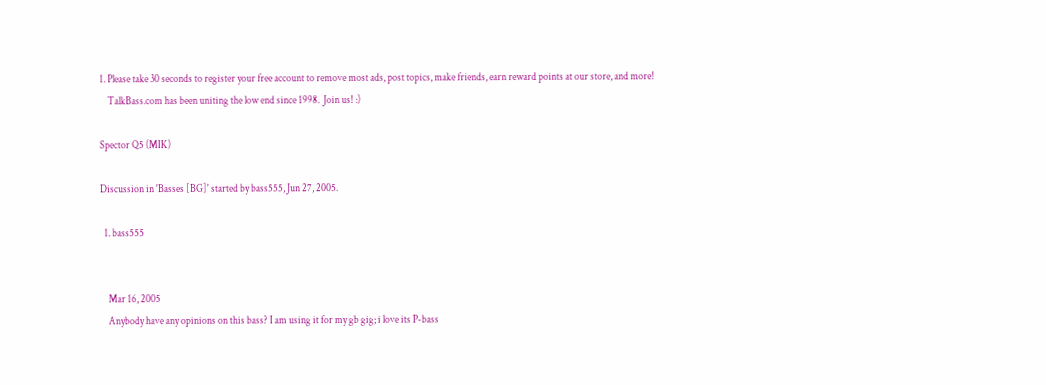1. Please take 30 seconds to register your free account to remove most ads, post topics, make friends, earn reward points at our store, and more!
    TalkBass.com has been uniting the low end since 1998.  Join us! :)

Spector Q5 (MIK)

Discussion in 'Basses [BG]' started by bass555, Jun 27, 2005.

  1. bass555


    Mar 16, 2005
    Anybody have any opinions on this bass? I am using it for my gb gig; i love its P-bass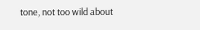tone, not too wild about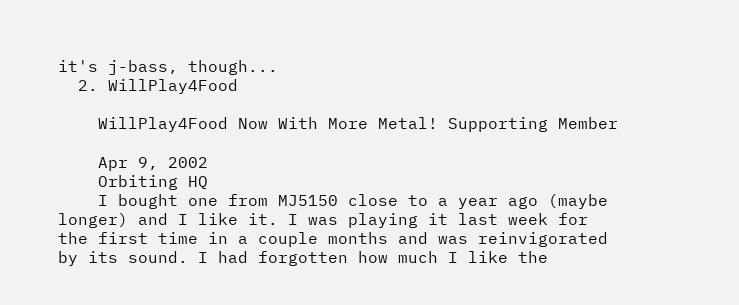it's j-bass, though...
  2. WillPlay4Food

    WillPlay4Food Now With More Metal! Supporting Member

    Apr 9, 2002
    Orbiting HQ
    I bought one from MJ5150 close to a year ago (maybe longer) and I like it. I was playing it last week for the first time in a couple months and was reinvigorated by its sound. I had forgotten how much I like the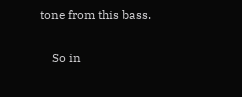tone from this bass.

    So in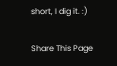short, I dig it. :)

Share This Page